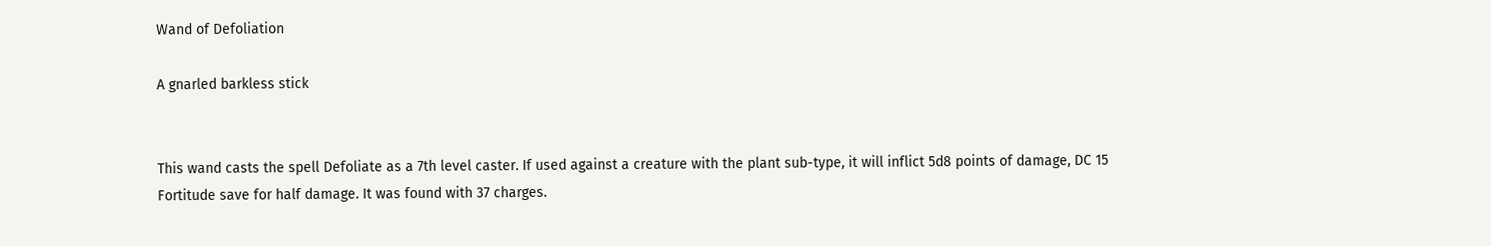Wand of Defoliation

A gnarled barkless stick


This wand casts the spell Defoliate as a 7th level caster. If used against a creature with the plant sub-type, it will inflict 5d8 points of damage, DC 15 Fortitude save for half damage. It was found with 37 charges.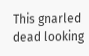This gnarled dead looking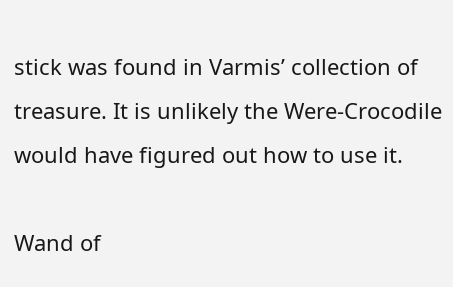stick was found in Varmis’ collection of treasure. It is unlikely the Were-Crocodile would have figured out how to use it.

Wand of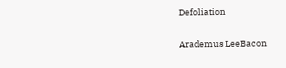Defoliation

Arademus LeeBacon